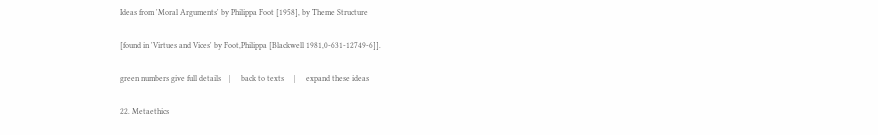Ideas from 'Moral Arguments' by Philippa Foot [1958], by Theme Structure

[found in 'Virtues and Vices' by Foot,Philippa [Blackwell 1981,0-631-12749-6]].

green numbers give full details    |     back to texts     |     expand these ideas

22. Metaethics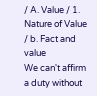/ A. Value / 1. Nature of Value / b. Fact and value
We can't affirm a duty without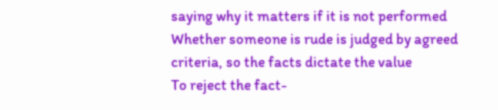saying why it matters if it is not performed
Whether someone is rude is judged by agreed criteria, so the facts dictate the value
To reject the fact-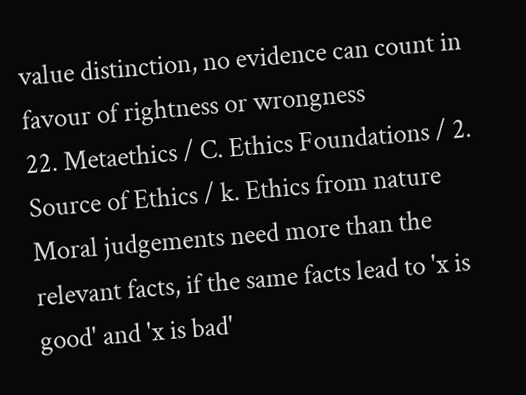value distinction, no evidence can count in favour of rightness or wrongness
22. Metaethics / C. Ethics Foundations / 2. Source of Ethics / k. Ethics from nature
Moral judgements need more than the relevant facts, if the same facts lead to 'x is good' and 'x is bad'